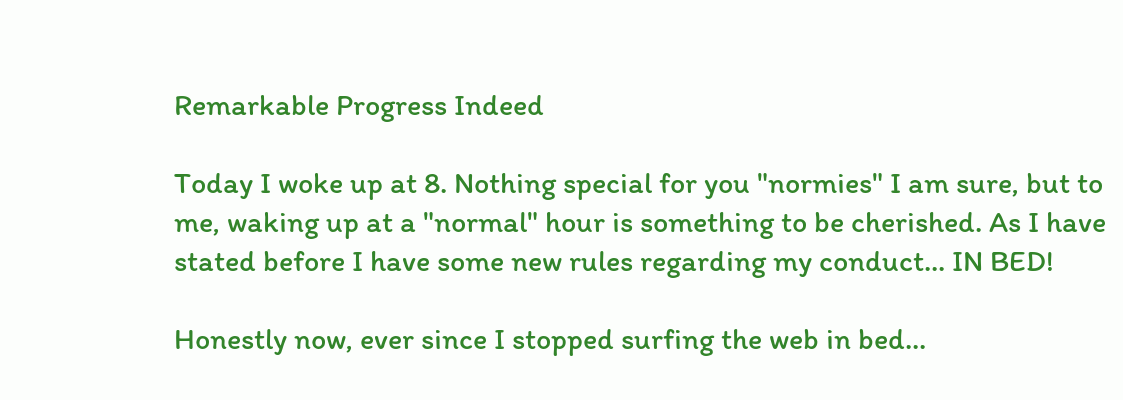Remarkable Progress Indeed

Today I woke up at 8. Nothing special for you "normies" I am sure, but to me, waking up at a "normal" hour is something to be cherished. As I have stated before I have some new rules regarding my conduct... IN BED!

Honestly now, ever since I stopped surfing the web in bed...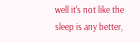well it's not like the sleep is any better,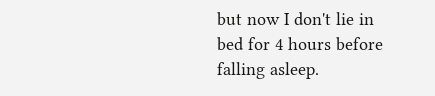but now I don't lie in bed for 4 hours before falling asleep.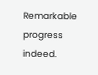Remarkable progress indeed.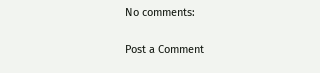No comments:

Post a Comment